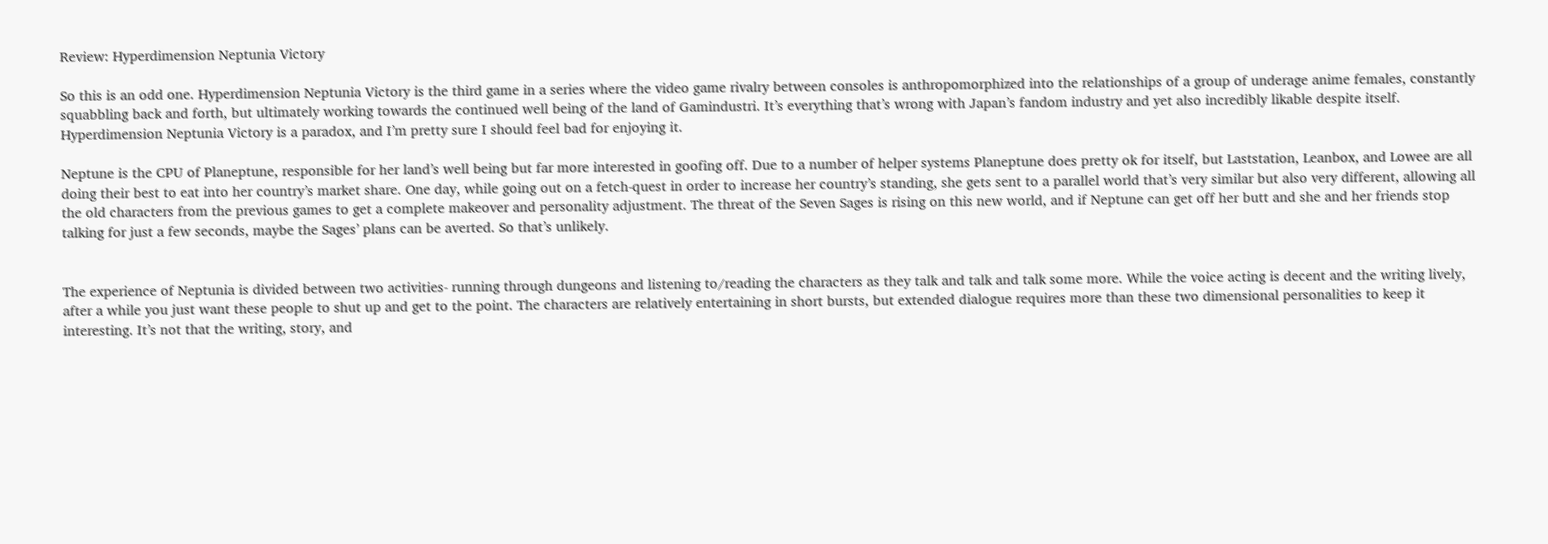Review: Hyperdimension Neptunia Victory

So this is an odd one. Hyperdimension Neptunia Victory is the third game in a series where the video game rivalry between consoles is anthropomorphized into the relationships of a group of underage anime females, constantly squabbling back and forth, but ultimately working towards the continued well being of the land of Gamindustri. It’s everything that’s wrong with Japan’s fandom industry and yet also incredibly likable despite itself. Hyperdimension Neptunia Victory is a paradox, and I’m pretty sure I should feel bad for enjoying it.

Neptune is the CPU of Planeptune, responsible for her land’s well being but far more interested in goofing off. Due to a number of helper systems Planeptune does pretty ok for itself, but Laststation, Leanbox, and Lowee are all doing their best to eat into her country’s market share. One day, while going out on a fetch-quest in order to increase her country’s standing, she gets sent to a parallel world that’s very similar but also very different, allowing all the old characters from the previous games to get a complete makeover and personality adjustment. The threat of the Seven Sages is rising on this new world, and if Neptune can get off her butt and she and her friends stop talking for just a few seconds, maybe the Sages’ plans can be averted. So that’s unlikely.


The experience of Neptunia is divided between two activities- running through dungeons and listening to/reading the characters as they talk and talk and talk some more. While the voice acting is decent and the writing lively, after a while you just want these people to shut up and get to the point. The characters are relatively entertaining in short bursts, but extended dialogue requires more than these two dimensional personalities to keep it interesting. It’s not that the writing, story, and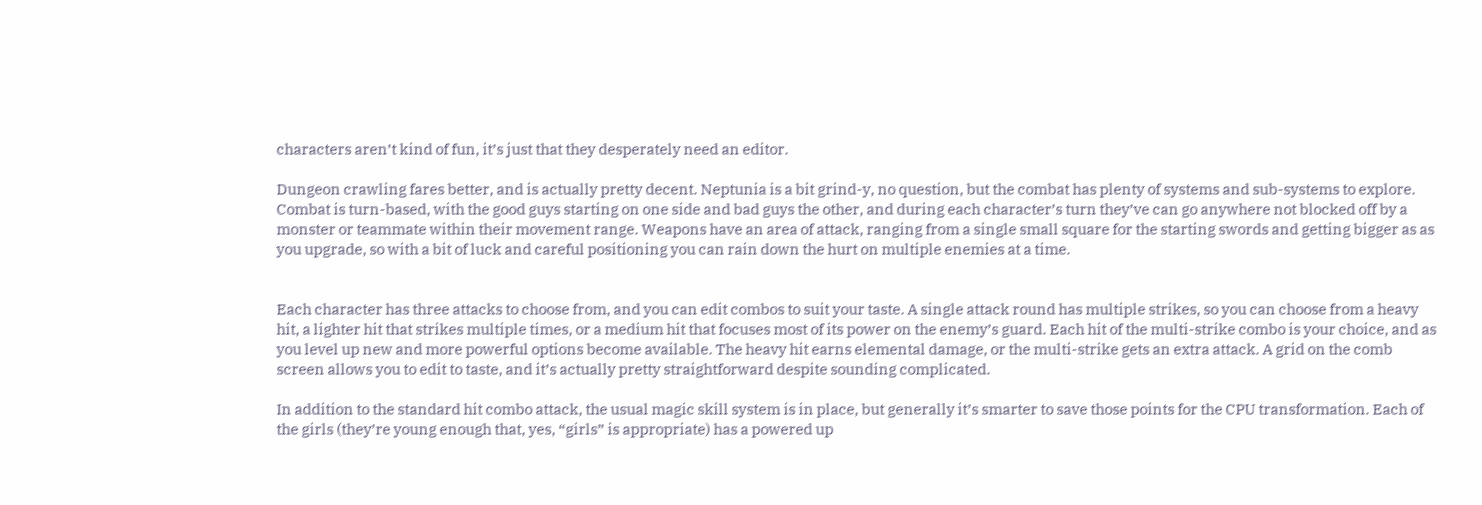characters aren’t kind of fun, it’s just that they desperately need an editor.

Dungeon crawling fares better, and is actually pretty decent. Neptunia is a bit grind-y, no question, but the combat has plenty of systems and sub-systems to explore. Combat is turn-based, with the good guys starting on one side and bad guys the other, and during each character’s turn they’ve can go anywhere not blocked off by a monster or teammate within their movement range. Weapons have an area of attack, ranging from a single small square for the starting swords and getting bigger as as you upgrade, so with a bit of luck and careful positioning you can rain down the hurt on multiple enemies at a time.


Each character has three attacks to choose from, and you can edit combos to suit your taste. A single attack round has multiple strikes, so you can choose from a heavy hit, a lighter hit that strikes multiple times, or a medium hit that focuses most of its power on the enemy’s guard. Each hit of the multi-strike combo is your choice, and as you level up new and more powerful options become available. The heavy hit earns elemental damage, or the multi-strike gets an extra attack. A grid on the comb screen allows you to edit to taste, and it’s actually pretty straightforward despite sounding complicated.

In addition to the standard hit combo attack, the usual magic skill system is in place, but generally it’s smarter to save those points for the CPU transformation. Each of the girls (they’re young enough that, yes, “girls” is appropriate) has a powered up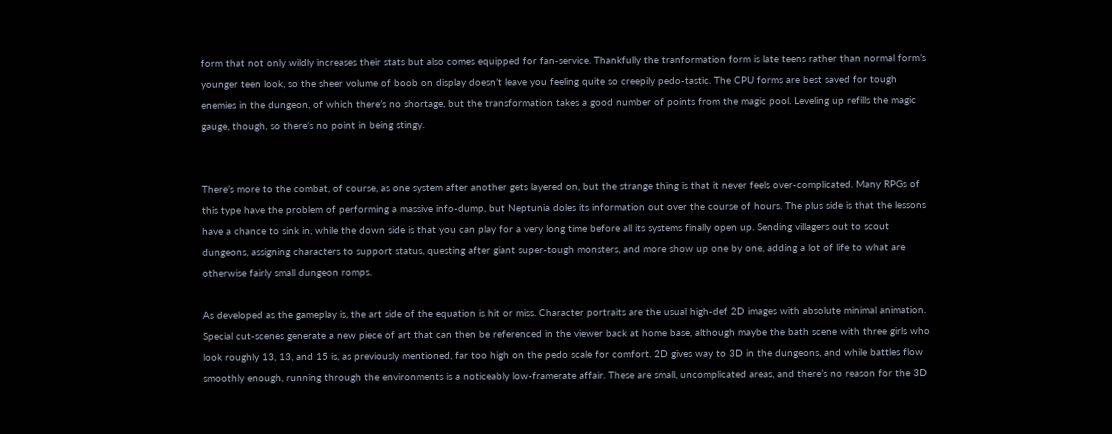form that not only wildly increases their stats but also comes equipped for fan-service. Thankfully the tranformation form is late teens rather than normal form’s younger teen look, so the sheer volume of boob on display doesn’t leave you feeling quite so creepily pedo-tastic. The CPU forms are best saved for tough enemies in the dungeon, of which there’s no shortage, but the transformation takes a good number of points from the magic pool. Leveling up refills the magic gauge, though, so there’s no point in being stingy.


There’s more to the combat, of course, as one system after another gets layered on, but the strange thing is that it never feels over-complicated. Many RPGs of this type have the problem of performing a massive info-dump, but Neptunia doles its information out over the course of hours. The plus side is that the lessons have a chance to sink in, while the down side is that you can play for a very long time before all its systems finally open up. Sending villagers out to scout dungeons, assigning characters to support status, questing after giant super-tough monsters, and more show up one by one, adding a lot of life to what are otherwise fairly small dungeon romps.

As developed as the gameplay is, the art side of the equation is hit or miss. Character portraits are the usual high-def 2D images with absolute minimal animation. Special cut-scenes generate a new piece of art that can then be referenced in the viewer back at home base, although maybe the bath scene with three girls who look roughly 13, 13, and 15 is, as previously mentioned, far too high on the pedo scale for comfort. 2D gives way to 3D in the dungeons, and while battles flow smoothly enough, running through the environments is a noticeably low-framerate affair. These are small, uncomplicated areas, and there’s no reason for the 3D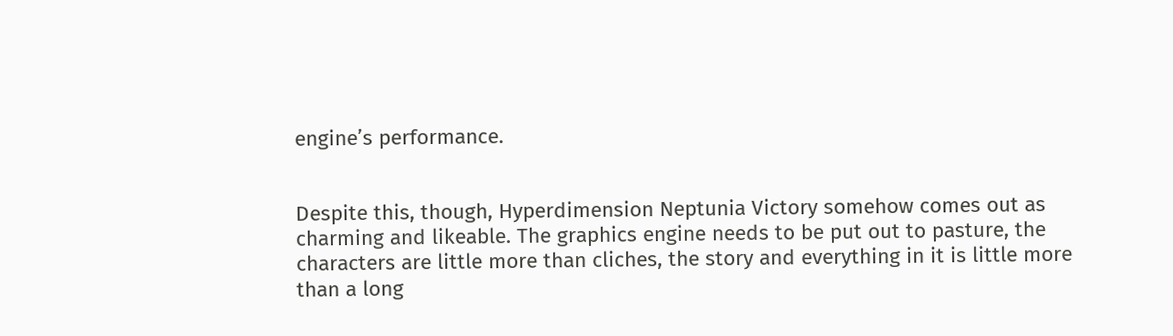engine’s performance.


Despite this, though, Hyperdimension Neptunia Victory somehow comes out as charming and likeable. The graphics engine needs to be put out to pasture, the characters are little more than cliches, the story and everything in it is little more than a long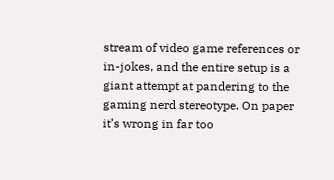stream of video game references or in-jokes, and the entire setup is a giant attempt at pandering to the gaming nerd stereotype. On paper it’s wrong in far too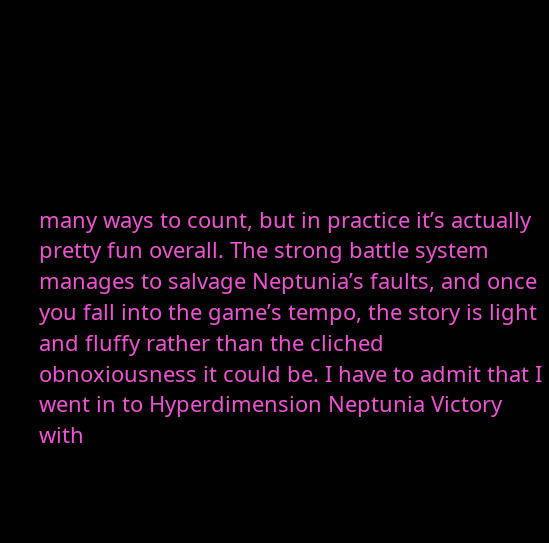many ways to count, but in practice it’s actually pretty fun overall. The strong battle system manages to salvage Neptunia’s faults, and once you fall into the game’s tempo, the story is light and fluffy rather than the cliched obnoxiousness it could be. I have to admit that I went in to Hyperdimension Neptunia Victory with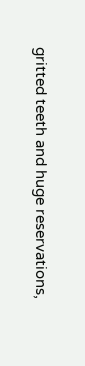gritted teeth and huge reservations,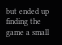but ended up finding the game a small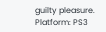guilty pleasure.
Platform: PS3